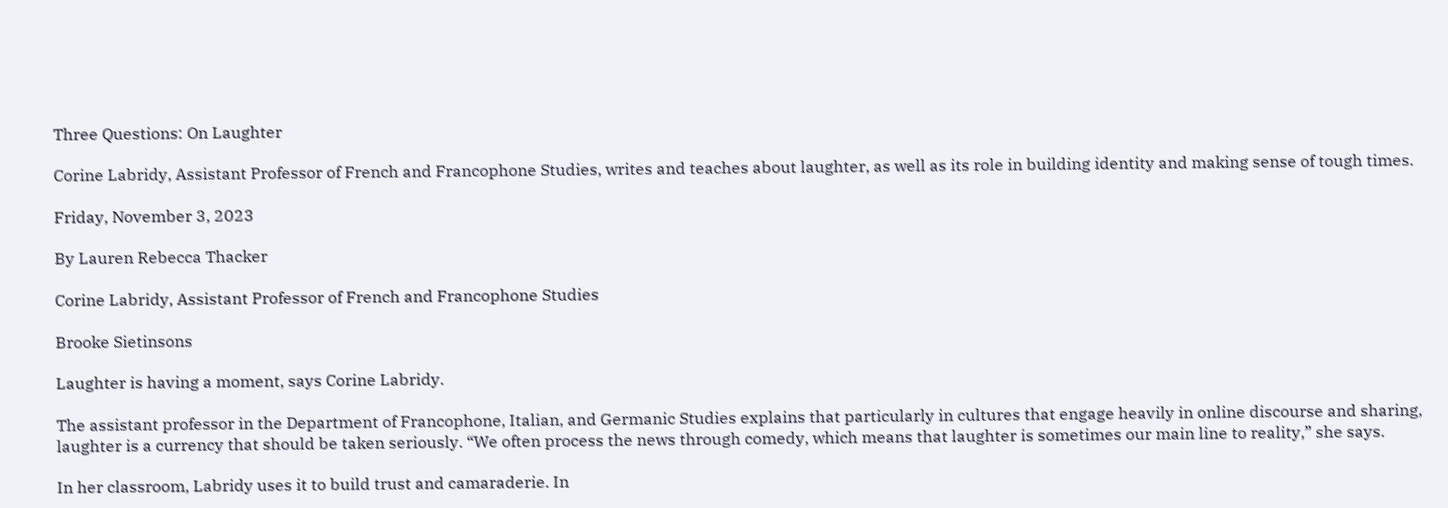Three Questions: On Laughter

Corine Labridy, Assistant Professor of French and Francophone Studies, writes and teaches about laughter, as well as its role in building identity and making sense of tough times.

Friday, November 3, 2023

By Lauren Rebecca Thacker

Corine Labridy, Assistant Professor of French and Francophone Studies

Brooke Sietinsons

Laughter is having a moment, says Corine Labridy.

The assistant professor in the Department of Francophone, Italian, and Germanic Studies explains that particularly in cultures that engage heavily in online discourse and sharing, laughter is a currency that should be taken seriously. “We often process the news through comedy, which means that laughter is sometimes our main line to reality,” she says.

In her classroom, Labridy uses it to build trust and camaraderie. In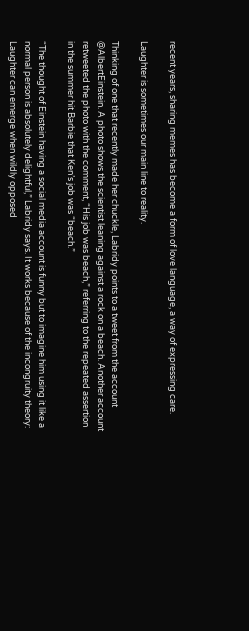recent years, sharing memes has become a form of love language, a way of expressing care.

Laughter is sometimes our main line to reality.

Thinking of one that recently made her chuckle, Labridy points to a tweet from the account @AlbertEinstein. A photo shows the scientist leaning against a rock on a beach. Another account retweeted the photo with the comment, “His job was beach,” referring to the repeated assertion in the summer hit Barbie that Ken’s job was “beach.”

“The thought of Einstein having a social media account is funny but to imagine him using it like a normal person is absolutely delightful,” Labridy says. It works because of the incongruity theory: Laughter can emerge when wildly opposed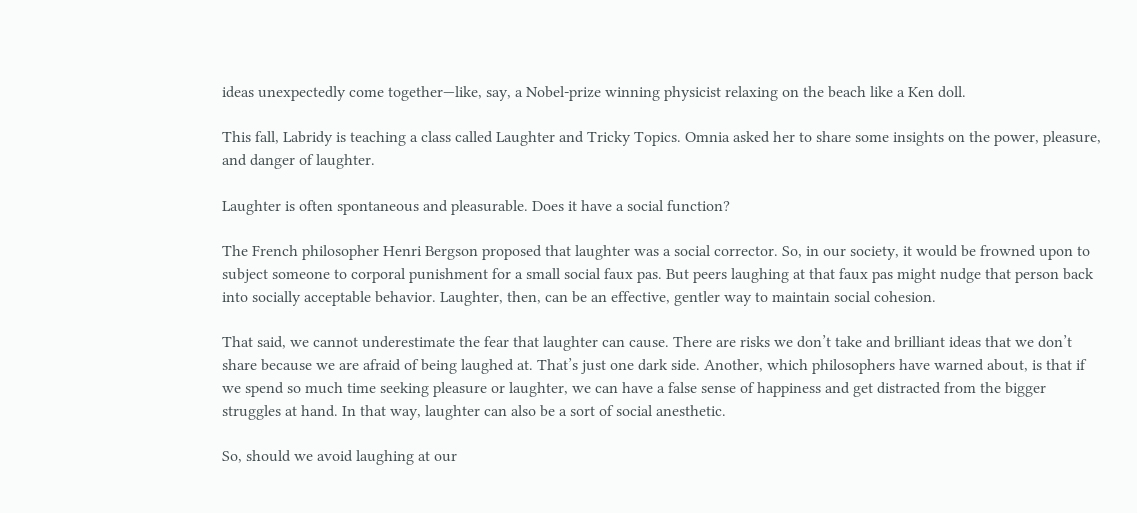ideas unexpectedly come together—like, say, a Nobel-prize winning physicist relaxing on the beach like a Ken doll.

This fall, Labridy is teaching a class called Laughter and Tricky Topics. Omnia asked her to share some insights on the power, pleasure, and danger of laughter.

Laughter is often spontaneous and pleasurable. Does it have a social function?

The French philosopher Henri Bergson proposed that laughter was a social corrector. So, in our society, it would be frowned upon to subject someone to corporal punishment for a small social faux pas. But peers laughing at that faux pas might nudge that person back into socially acceptable behavior. Laughter, then, can be an effective, gentler way to maintain social cohesion.

That said, we cannot underestimate the fear that laughter can cause. There are risks we don’t take and brilliant ideas that we don’t share because we are afraid of being laughed at. That’s just one dark side. Another, which philosophers have warned about, is that if we spend so much time seeking pleasure or laughter, we can have a false sense of happiness and get distracted from the bigger struggles at hand. In that way, laughter can also be a sort of social anesthetic.

So, should we avoid laughing at our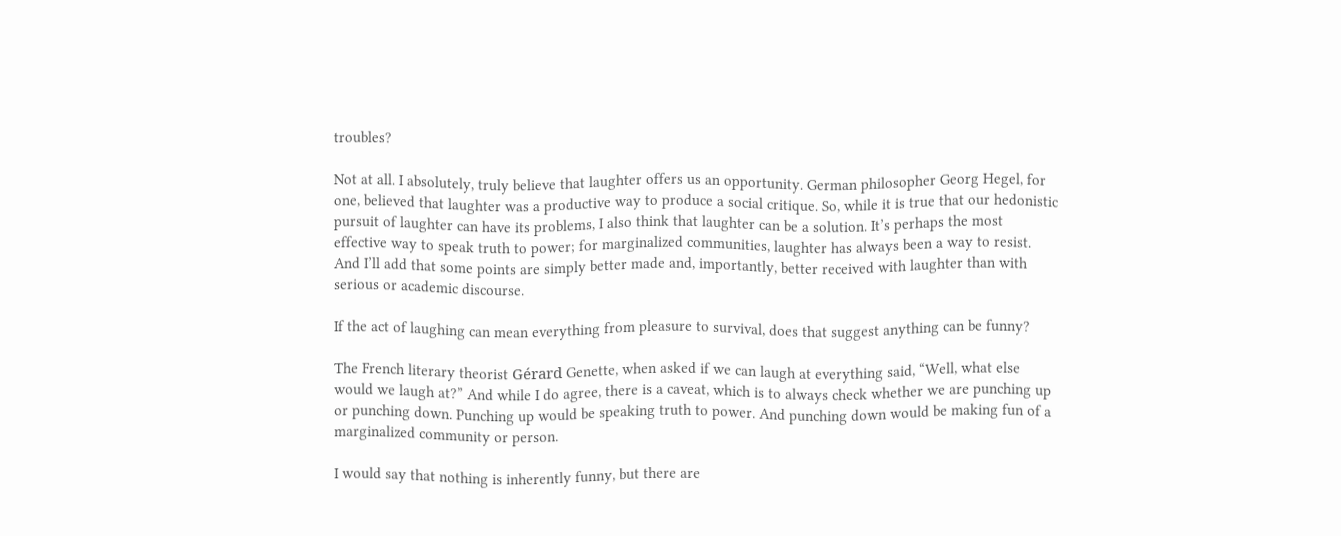troubles?

Not at all. I absolutely, truly believe that laughter offers us an opportunity. German philosopher Georg Hegel, for one, believed that laughter was a productive way to produce a social critique. So, while it is true that our hedonistic pursuit of laughter can have its problems, I also think that laughter can be a solution. It’s perhaps the most effective way to speak truth to power; for marginalized communities, laughter has always been a way to resist. And I’ll add that some points are simply better made and, importantly, better received with laughter than with serious or academic discourse.

If the act of laughing can mean everything from pleasure to survival, does that suggest anything can be funny?

The French literary theorist Gérard Genette, when asked if we can laugh at everything said, “Well, what else would we laugh at?” And while I do agree, there is a caveat, which is to always check whether we are punching up or punching down. Punching up would be speaking truth to power. And punching down would be making fun of a marginalized community or person.

I would say that nothing is inherently funny, but there are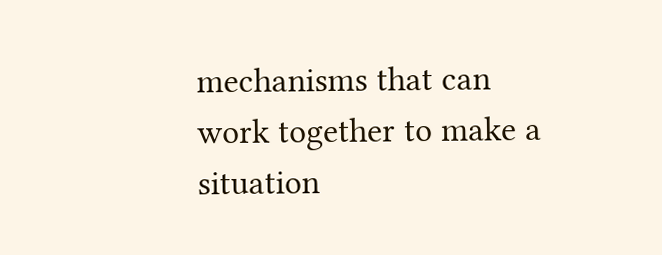mechanisms that can work together to make a situation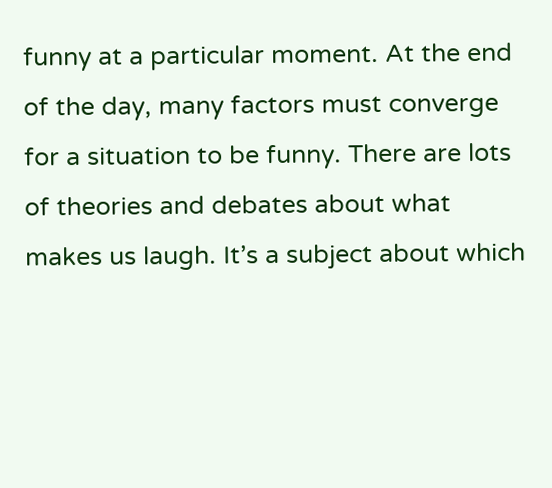funny at a particular moment. At the end of the day, many factors must converge for a situation to be funny. There are lots of theories and debates about what makes us laugh. It’s a subject about which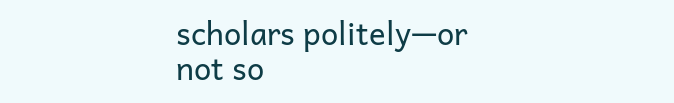scholars politely—or not so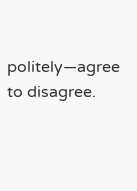politely—agree to disagree.